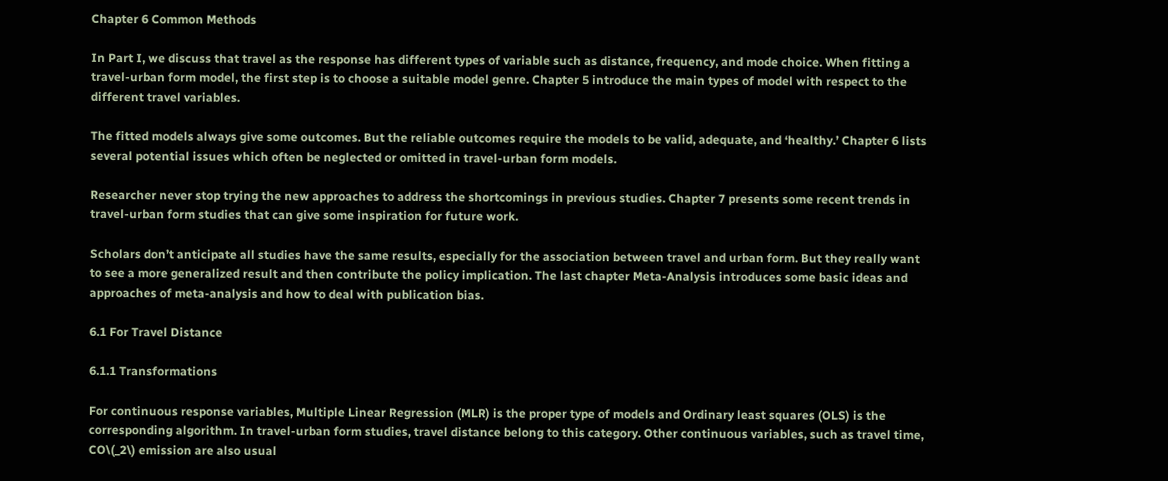Chapter 6 Common Methods

In Part I, we discuss that travel as the response has different types of variable such as distance, frequency, and mode choice. When fitting a travel-urban form model, the first step is to choose a suitable model genre. Chapter 5 introduce the main types of model with respect to the different travel variables.

The fitted models always give some outcomes. But the reliable outcomes require the models to be valid, adequate, and ‘healthy.’ Chapter 6 lists several potential issues which often be neglected or omitted in travel-urban form models.

Researcher never stop trying the new approaches to address the shortcomings in previous studies. Chapter 7 presents some recent trends in travel-urban form studies that can give some inspiration for future work.

Scholars don’t anticipate all studies have the same results, especially for the association between travel and urban form. But they really want to see a more generalized result and then contribute the policy implication. The last chapter Meta-Analysis introduces some basic ideas and approaches of meta-analysis and how to deal with publication bias.

6.1 For Travel Distance

6.1.1 Transformations

For continuous response variables, Multiple Linear Regression (MLR) is the proper type of models and Ordinary least squares (OLS) is the corresponding algorithm. In travel-urban form studies, travel distance belong to this category. Other continuous variables, such as travel time, CO\(_2\) emission are also usual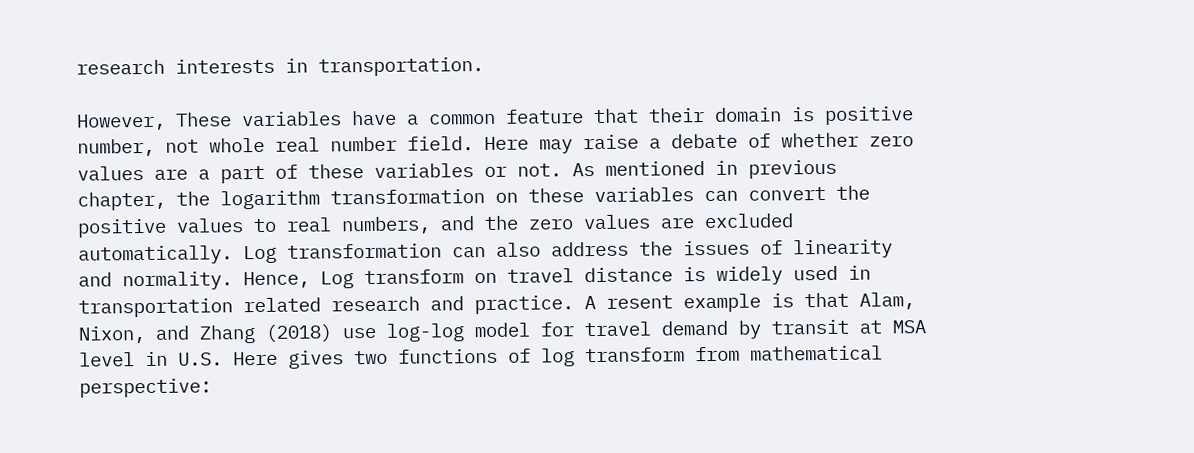research interests in transportation.

However, These variables have a common feature that their domain is positive number, not whole real number field. Here may raise a debate of whether zero values are a part of these variables or not. As mentioned in previous chapter, the logarithm transformation on these variables can convert the positive values to real numbers, and the zero values are excluded automatically. Log transformation can also address the issues of linearity and normality. Hence, Log transform on travel distance is widely used in transportation related research and practice. A resent example is that Alam, Nixon, and Zhang (2018) use log-log model for travel demand by transit at MSA level in U.S. Here gives two functions of log transform from mathematical perspective: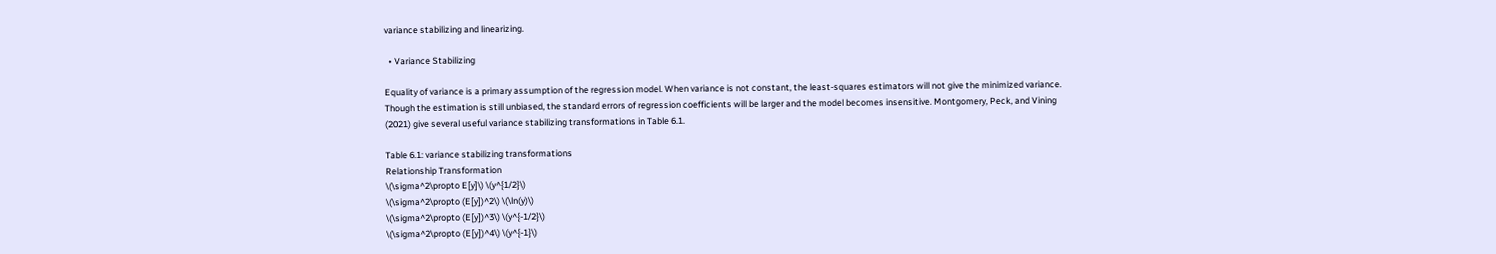variance stabilizing and linearizing.

  • Variance Stabilizing

Equality of variance is a primary assumption of the regression model. When variance is not constant, the least-squares estimators will not give the minimized variance. Though the estimation is still unbiased, the standard errors of regression coefficients will be larger and the model becomes insensitive. Montgomery, Peck, and Vining (2021) give several useful variance stabilizing transformations in Table 6.1.

Table 6.1: variance stabilizing transformations
Relationship Transformation
\(\sigma^2\propto E[y]\) \(y^{1/2}\)
\(\sigma^2\propto (E[y])^2\) \(\ln(y)\)
\(\sigma^2\propto (E[y])^3\) \(y^{-1/2}\)
\(\sigma^2\propto (E[y])^4\) \(y^{-1}\)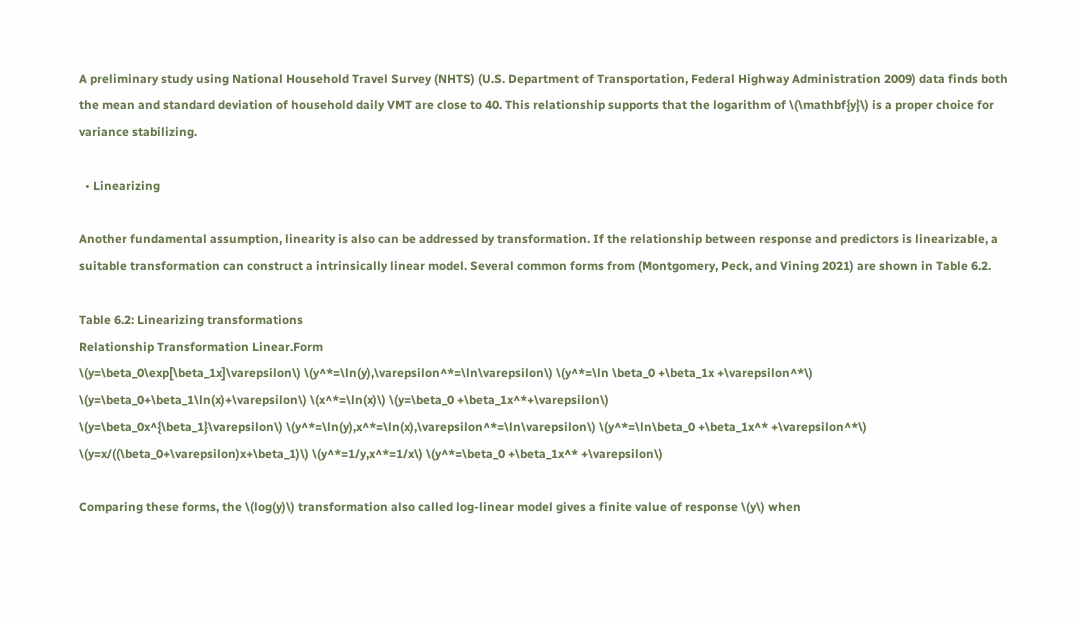A preliminary study using National Household Travel Survey (NHTS) (U.S. Department of Transportation, Federal Highway Administration 2009) data finds both the mean and standard deviation of household daily VMT are close to 40. This relationship supports that the logarithm of \(\mathbf{y}\) is a proper choice for variance stabilizing.

  • Linearizing

Another fundamental assumption, linearity is also can be addressed by transformation. If the relationship between response and predictors is linearizable, a suitable transformation can construct a intrinsically linear model. Several common forms from (Montgomery, Peck, and Vining 2021) are shown in Table 6.2.

Table 6.2: Linearizing transformations
Relationship Transformation Linear.Form
\(y=\beta_0\exp[\beta_1x]\varepsilon\) \(y^*=\ln(y),\varepsilon^*=\ln\varepsilon\) \(y^*=\ln \beta_0 +\beta_1x +\varepsilon^*\)
\(y=\beta_0+\beta_1\ln(x)+\varepsilon\) \(x^*=\ln(x)\) \(y=\beta_0 +\beta_1x^*+\varepsilon\)
\(y=\beta_0x^{\beta_1}\varepsilon\) \(y^*=\ln(y),x^*=\ln(x),\varepsilon^*=\ln\varepsilon\) \(y^*=\ln\beta_0 +\beta_1x^* +\varepsilon^*\)
\(y=x/((\beta_0+\varepsilon)x+\beta_1)\) \(y^*=1/y,x^*=1/x\) \(y^*=\beta_0 +\beta_1x^* +\varepsilon\)

Comparing these forms, the \(log(y)\) transformation also called log-linear model gives a finite value of response \(y\) when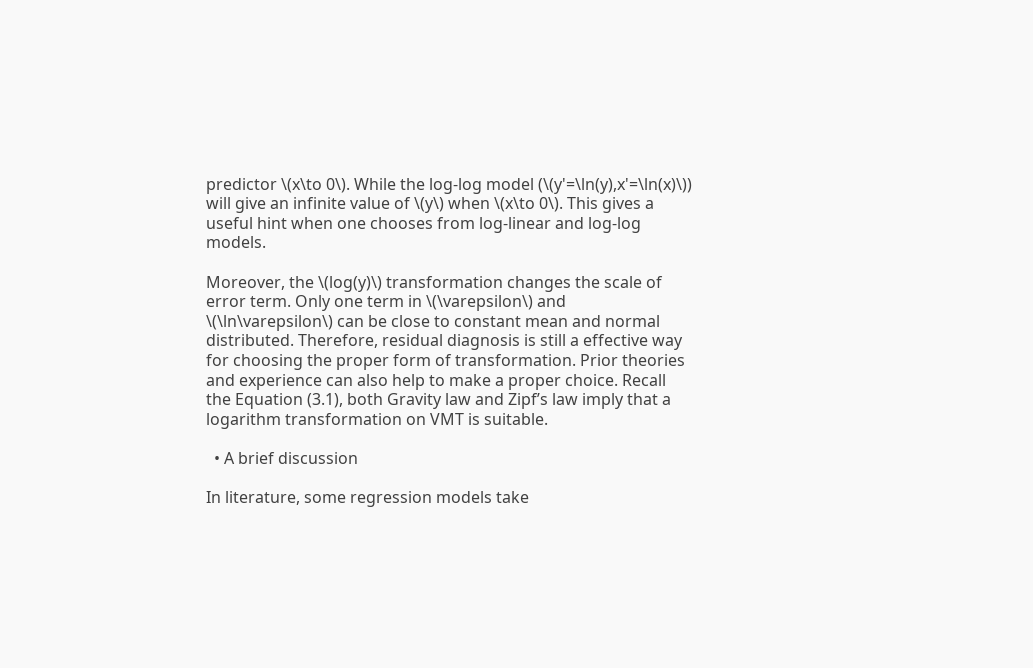predictor \(x\to 0\). While the log-log model (\(y'=\ln(y),x'=\ln(x)\)) will give an infinite value of \(y\) when \(x\to 0\). This gives a useful hint when one chooses from log-linear and log-log models.

Moreover, the \(log(y)\) transformation changes the scale of error term. Only one term in \(\varepsilon\) and \(\ln\varepsilon\) can be close to constant mean and normal distributed. Therefore, residual diagnosis is still a effective way for choosing the proper form of transformation. Prior theories and experience can also help to make a proper choice. Recall the Equation (3.1), both Gravity law and Zipf’s law imply that a logarithm transformation on VMT is suitable.

  • A brief discussion

In literature, some regression models take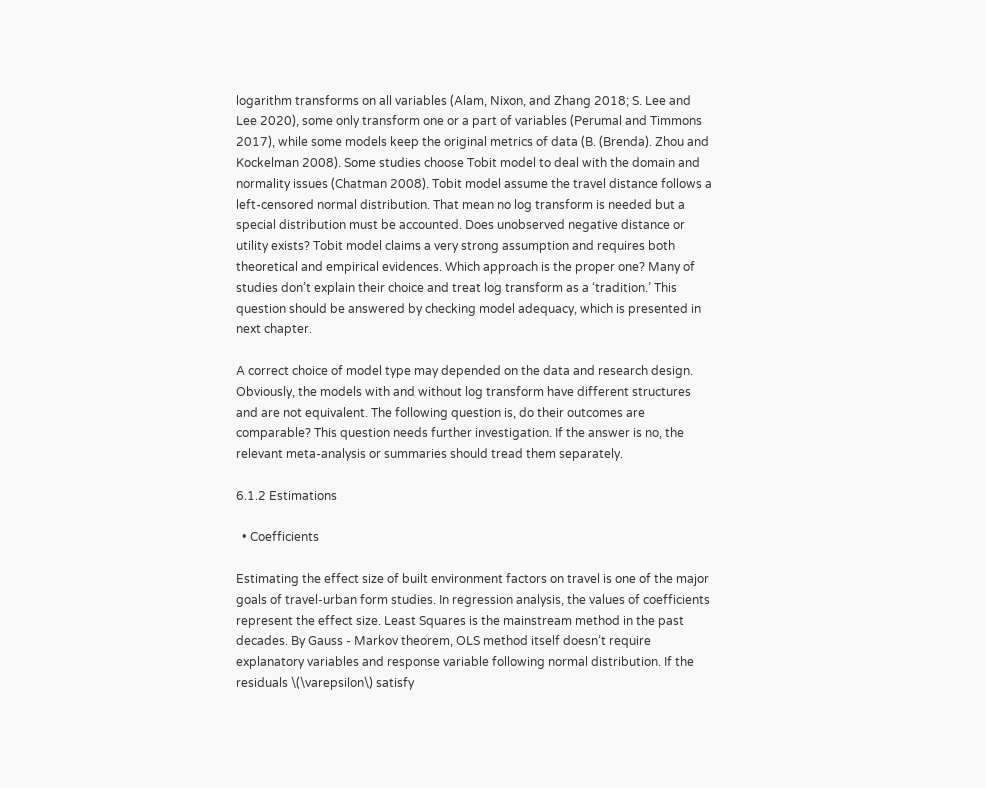logarithm transforms on all variables (Alam, Nixon, and Zhang 2018; S. Lee and Lee 2020), some only transform one or a part of variables (Perumal and Timmons 2017), while some models keep the original metrics of data (B. (Brenda). Zhou and Kockelman 2008). Some studies choose Tobit model to deal with the domain and normality issues (Chatman 2008). Tobit model assume the travel distance follows a left-censored normal distribution. That mean no log transform is needed but a special distribution must be accounted. Does unobserved negative distance or utility exists? Tobit model claims a very strong assumption and requires both theoretical and empirical evidences. Which approach is the proper one? Many of studies don’t explain their choice and treat log transform as a ‘tradition.’ This question should be answered by checking model adequacy, which is presented in next chapter.

A correct choice of model type may depended on the data and research design. Obviously, the models with and without log transform have different structures and are not equivalent. The following question is, do their outcomes are comparable? This question needs further investigation. If the answer is no, the relevant meta-analysis or summaries should tread them separately.

6.1.2 Estimations

  • Coefficients

Estimating the effect size of built environment factors on travel is one of the major goals of travel-urban form studies. In regression analysis, the values of coefficients represent the effect size. Least Squares is the mainstream method in the past decades. By Gauss - Markov theorem, OLS method itself doesn’t require explanatory variables and response variable following normal distribution. If the residuals \(\varepsilon\) satisfy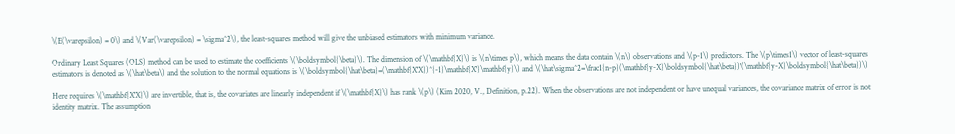\(E(\varepsilon) = 0\) and \(Var(\varepsilon) = \sigma^2\), the least-squares method will give the unbiased estimators with minimum variance.

Ordinary Least Squares (OLS) method can be used to estimate the coefficients \(\boldsymbol{\beta}\). The dimension of \(\mathbf{X}\) is \(n\times p\), which means the data contain \(n\) observations and \(p-1\) predictors. The \(p\times1\) vector of least-squares estimators is denoted as \(\hat\beta\) and the solution to the normal equations is \(\boldsymbol{\hat\beta}=(\mathbf{X'X})^{-1}\mathbf{X'}\mathbf{y}\) and \(\hat\sigma^2=\frac1{n-p}(\mathbf{y-X}\boldsymbol{\hat\beta})'(\mathbf{y-X}\boldsymbol{\hat\beta})\)

Here requires \(\mathbf{X'X}\) are invertible, that is, the covariates are linearly independent if \(\mathbf{X}\) has rank \(p\) (Kim 2020, V., Definition, p.22). When the observations are not independent or have unequal variances, the covariance matrix of error is not identity matrix. The assumption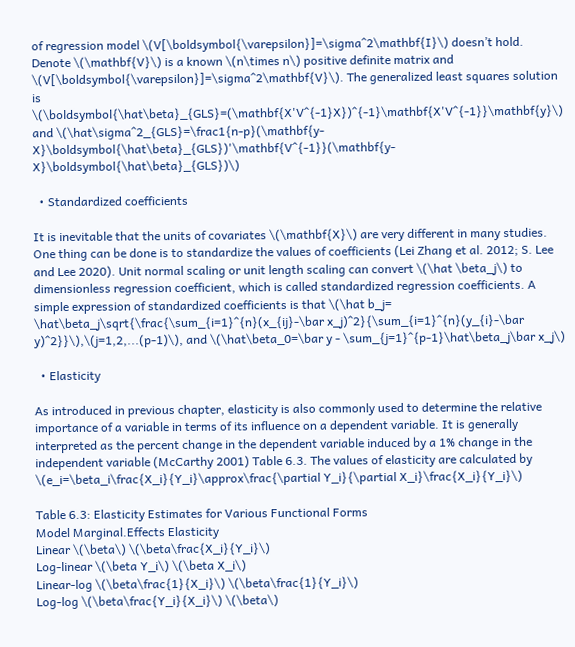of regression model \(V[\boldsymbol{\varepsilon}]=\sigma^2\mathbf{I}\) doesn’t hold. Denote \(\mathbf{V}\) is a known \(n\times n\) positive definite matrix and \(V[\boldsymbol{\varepsilon}]=\sigma^2\mathbf{V}\). The generalized least squares solution is \(\boldsymbol{\hat\beta}_{GLS}=(\mathbf{X'V^{-1}X})^{-1}\mathbf{X'V^{-1}}\mathbf{y}\) and \(\hat\sigma^2_{GLS}=\frac1{n-p}(\mathbf{y-X}\boldsymbol{\hat\beta}_{GLS})'\mathbf{V^{-1}}(\mathbf{y-X}\boldsymbol{\hat\beta}_{GLS})\)

  • Standardized coefficients

It is inevitable that the units of covariates \(\mathbf{X}\) are very different in many studies. One thing can be done is to standardize the values of coefficients (Lei Zhang et al. 2012; S. Lee and Lee 2020). Unit normal scaling or unit length scaling can convert \(\hat \beta_j\) to dimensionless regression coefficient, which is called standardized regression coefficients. A simple expression of standardized coefficients is that \(\hat b_j= \hat\beta_j\sqrt{\frac{\sum_{i=1}^{n}(x_{ij}-\bar x_j)^2}{\sum_{i=1}^{n}(y_{i}-\bar y)^2}}\),\(j=1,2,...(p-1)\), and \(\hat\beta_0=\bar y - \sum_{j=1}^{p-1}\hat\beta_j\bar x_j\)

  • Elasticity

As introduced in previous chapter, elasticity is also commonly used to determine the relative importance of a variable in terms of its influence on a dependent variable. It is generally interpreted as the percent change in the dependent variable induced by a 1% change in the independent variable (McCarthy 2001) Table 6.3. The values of elasticity are calculated by \(e_i=\beta_i\frac{X_i}{Y_i}\approx\frac{\partial Y_i}{\partial X_i}\frac{X_i}{Y_i}\)

Table 6.3: Elasticity Estimates for Various Functional Forms
Model Marginal.Effects Elasticity
Linear \(\beta\) \(\beta\frac{X_i}{Y_i}\)
Log-linear \(\beta Y_i\) \(\beta X_i\)
Linear-log \(\beta\frac{1}{X_i}\) \(\beta\frac{1}{Y_i}\)
Log-log \(\beta\frac{Y_i}{X_i}\) \(\beta\)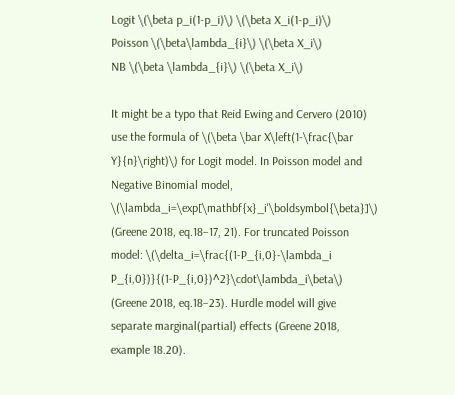Logit \(\beta p_i(1-p_i)\) \(\beta X_i(1-p_i)\)
Poisson \(\beta\lambda_{i}\) \(\beta X_i\)
NB \(\beta \lambda_{i}\) \(\beta X_i\)

It might be a typo that Reid Ewing and Cervero (2010) use the formula of \(\beta \bar X\left(1-\frac{\bar Y}{n}\right)\) for Logit model. In Poisson model and Negative Binomial model, \(\lambda_i=\exp[\mathbf{x}_i'\boldsymbol{\beta}]\) (Greene 2018, eq.18–17, 21). For truncated Poisson model: \(\delta_i=\frac{(1-P_{i,0}-\lambda_i P_{i,0})}{(1-P_{i,0})^2}\cdot\lambda_i\beta\) (Greene 2018, eq.18–23). Hurdle model will give separate marginal(partial) effects (Greene 2018, example 18.20).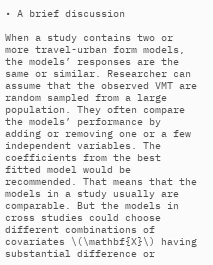• A brief discussion

When a study contains two or more travel-urban form models, the models’ responses are the same or similar. Researcher can assume that the observed VMT are random sampled from a large population. They often compare the models’ performance by adding or removing one or a few independent variables. The coefficients from the best fitted model would be recommended. That means that the models in a study usually are comparable. But the models in cross studies could choose different combinations of covariates \(\mathbf{X}\) having substantial difference or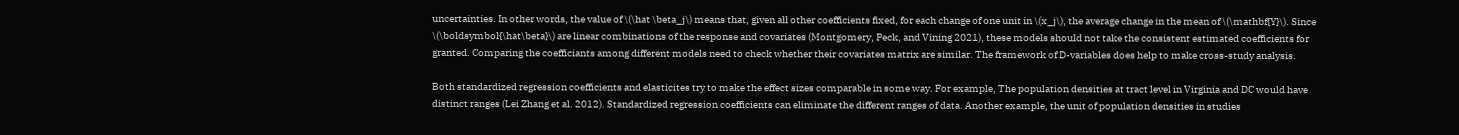uncertainties. In other words, the value of \(\hat \beta_j\) means that, given all other coefficients fixed, for each change of one unit in \(x_j\), the average change in the mean of \(\mathbf{Y}\). Since \(\boldsymbol{\hat\beta}\) are linear combinations of the response and covariates (Montgomery, Peck, and Vining 2021), these models should not take the consistent estimated coefficients for granted. Comparing the coefficiants among different models need to check whether their covariates matrix are similar. The framework of D-variables does help to make cross-study analysis.

Both standardized regression coefficients and elasticites try to make the effect sizes comparable in some way. For example, The population densities at tract level in Virginia and DC would have distinct ranges (Lei Zhang et al. 2012). Standardized regression coefficients can eliminate the different ranges of data. Another example, the unit of population densities in studies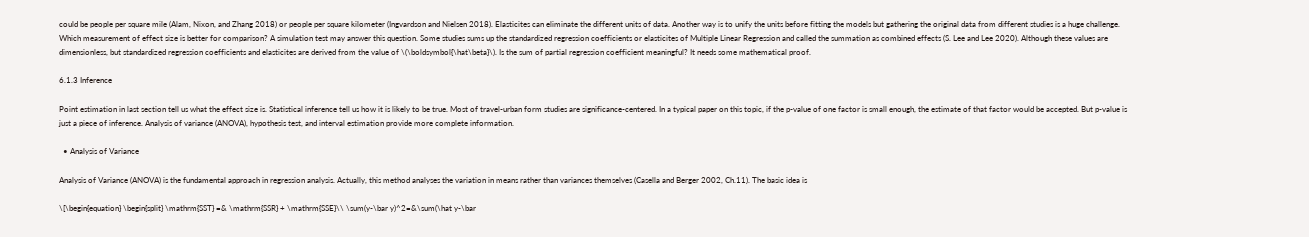could be people per square mile (Alam, Nixon, and Zhang 2018) or people per square kilometer (Ingvardson and Nielsen 2018). Elasticites can eliminate the different units of data. Another way is to unify the units before fitting the models but gathering the original data from different studies is a huge challenge. Which measurement of effect size is better for comparison? A simulation test may answer this question. Some studies sums up the standardized regression coefficients or elasticites of Multiple Linear Regression and called the summation as combined effects (S. Lee and Lee 2020). Although these values are dimensionless, but standardized regression coefficients and elasticites are derived from the value of \(\boldsymbol{\hat\beta}\). Is the sum of partial regression coefficient meaningful? It needs some mathematical proof.

6.1.3 Inference

Point estimation in last section tell us what the effect size is. Statistical inference tell us how it is likely to be true. Most of travel-urban form studies are significance-centered. In a typical paper on this topic, if the p-value of one factor is small enough, the estimate of that factor would be accepted. But p-value is just a piece of inference. Analysis of variance (ANOVA), hypothesis test, and interval estimation provide more complete information.

  • Analysis of Variance

Analysis of Variance (ANOVA) is the fundamental approach in regression analysis. Actually, this method analyses the variation in means rather than variances themselves (Casella and Berger 2002, Ch.11). The basic idea is

\[\begin{equation} \begin{split} \mathrm{SST} =& \mathrm{SSR} + \mathrm{SSE}\\ \sum(y-\bar y)^2=&\sum(\hat y-\bar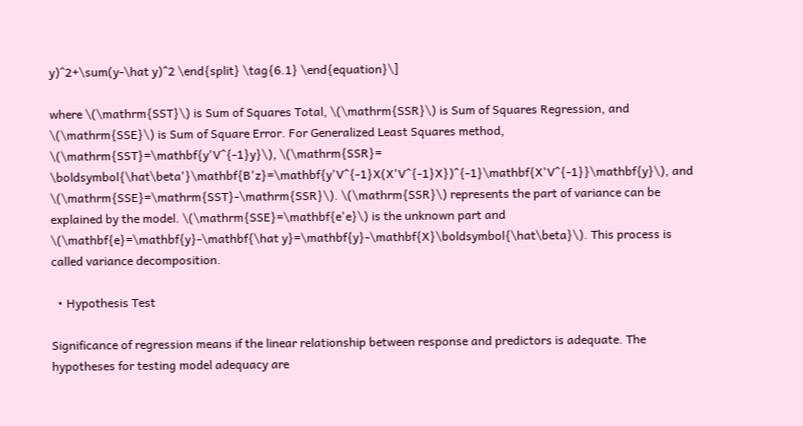y)^2+\sum(y-\hat y)^2 \end{split} \tag{6.1} \end{equation}\]

where \(\mathrm{SST}\) is Sum of Squares Total, \(\mathrm{SSR}\) is Sum of Squares Regression, and \(\mathrm{SSE}\) is Sum of Square Error. For Generalized Least Squares method, \(\mathrm{SST}=\mathbf{y'V^{-1}y}\), \(\mathrm{SSR}= \boldsymbol{\hat\beta'}\mathbf{B'z}=\mathbf{y'V^{-1}X(X'V^{-1}X})^{-1}\mathbf{X'V^{-1}}\mathbf{y}\), and \(\mathrm{SSE}=\mathrm{SST}-\mathrm{SSR}\). \(\mathrm{SSR}\) represents the part of variance can be explained by the model. \(\mathrm{SSE}=\mathbf{e'e}\) is the unknown part and \(\mathbf{e}=\mathbf{y}-\mathbf{\hat y}=\mathbf{y}-\mathbf{X}\boldsymbol{\hat\beta}\). This process is called variance decomposition.

  • Hypothesis Test

Significance of regression means if the linear relationship between response and predictors is adequate. The hypotheses for testing model adequacy are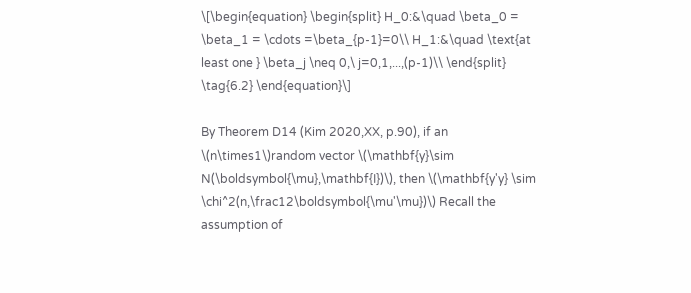\[\begin{equation} \begin{split} H_0:&\quad \beta_0 = \beta_1 = \cdots =\beta_{p-1}=0\\ H_1:&\quad \text{at least one } \beta_j \neq 0,\ j=0,1,...,(p-1)\\ \end{split} \tag{6.2} \end{equation}\]

By Theorem D14 (Kim 2020,XX, p.90), if an \(n\times1\)random vector \(\mathbf{y}\sim N(\boldsymbol{\mu},\mathbf{I})\), then \(\mathbf{y'y} \sim \chi^2(n,\frac12\boldsymbol{\mu'\mu})\) Recall the assumption of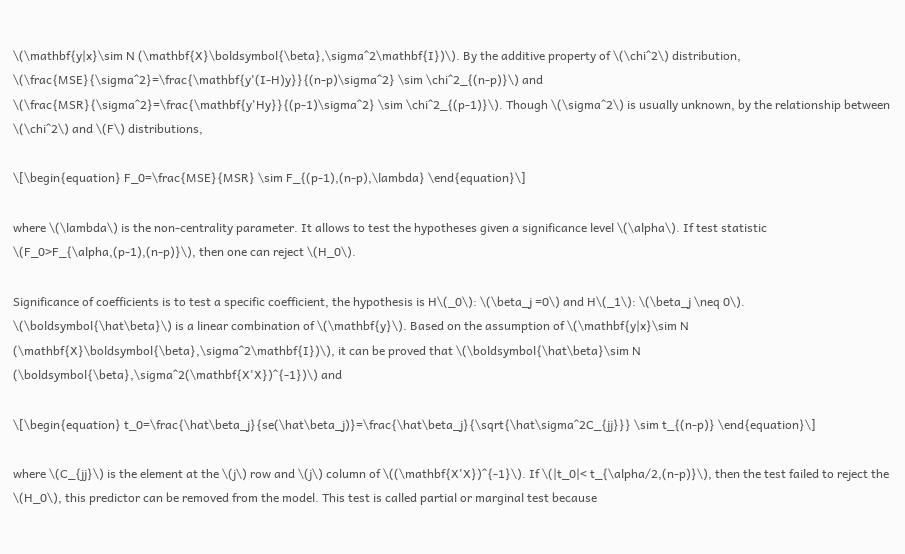\(\mathbf{y|x}\sim N (\mathbf{X}\boldsymbol{\beta},\sigma^2\mathbf{I})\). By the additive property of \(\chi^2\) distribution, \(\frac{MSE}{\sigma^2}=\frac{\mathbf{y'(I-H)y}}{(n-p)\sigma^2} \sim \chi^2_{(n-p)}\) and \(\frac{MSR}{\sigma^2}=\frac{\mathbf{y'Hy}}{(p-1)\sigma^2} \sim \chi^2_{(p-1)}\). Though \(\sigma^2\) is usually unknown, by the relationship between \(\chi^2\) and \(F\) distributions,

\[\begin{equation} F_0=\frac{MSE}{MSR} \sim F_{(p-1),(n-p),\lambda} \end{equation}\]

where \(\lambda\) is the non-centrality parameter. It allows to test the hypotheses given a significance level \(\alpha\). If test statistic \(F_0>F_{\alpha,(p-1),(n-p)}\), then one can reject \(H_0\).

Significance of coefficients is to test a specific coefficient, the hypothesis is H\(_0\): \(\beta_j =0\) and H\(_1\): \(\beta_j \neq 0\). \(\boldsymbol{\hat\beta}\) is a linear combination of \(\mathbf{y}\). Based on the assumption of \(\mathbf{y|x}\sim N (\mathbf{X}\boldsymbol{\beta},\sigma^2\mathbf{I})\), it can be proved that \(\boldsymbol{\hat\beta}\sim N (\boldsymbol{\beta},\sigma^2(\mathbf{X'X})^{-1})\) and

\[\begin{equation} t_0=\frac{\hat\beta_j}{se(\hat\beta_j)}=\frac{\hat\beta_j}{\sqrt{\hat\sigma^2C_{jj}}} \sim t_{(n-p)} \end{equation}\]

where \(C_{jj}\) is the element at the \(j\) row and \(j\) column of \((\mathbf{X'X})^{-1}\). If \(|t_0|< t_{\alpha/2,(n-p)}\), then the test failed to reject the \(H_0\), this predictor can be removed from the model. This test is called partial or marginal test because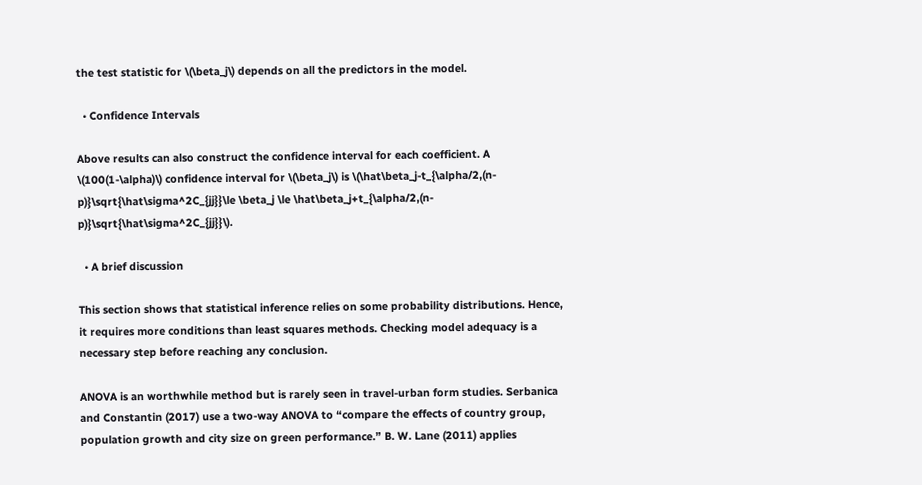the test statistic for \(\beta_j\) depends on all the predictors in the model.

  • Confidence Intervals

Above results can also construct the confidence interval for each coefficient. A \(100(1-\alpha)\) confidence interval for \(\beta_j\) is \(\hat\beta_j-t_{\alpha/2,(n-p)}\sqrt{\hat\sigma^2C_{jj}}\le \beta_j \le \hat\beta_j+t_{\alpha/2,(n-p)}\sqrt{\hat\sigma^2C_{jj}}\).

  • A brief discussion

This section shows that statistical inference relies on some probability distributions. Hence, it requires more conditions than least squares methods. Checking model adequacy is a necessary step before reaching any conclusion.

ANOVA is an worthwhile method but is rarely seen in travel-urban form studies. Serbanica and Constantin (2017) use a two-way ANOVA to “compare the effects of country group, population growth and city size on green performance.” B. W. Lane (2011) applies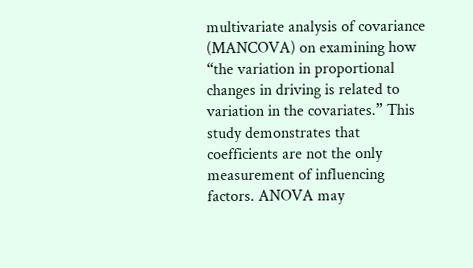multivariate analysis of covariance (MANCOVA) on examining how “the variation in proportional changes in driving is related to variation in the covariates.” This study demonstrates that coefficients are not the only measurement of influencing factors. ANOVA may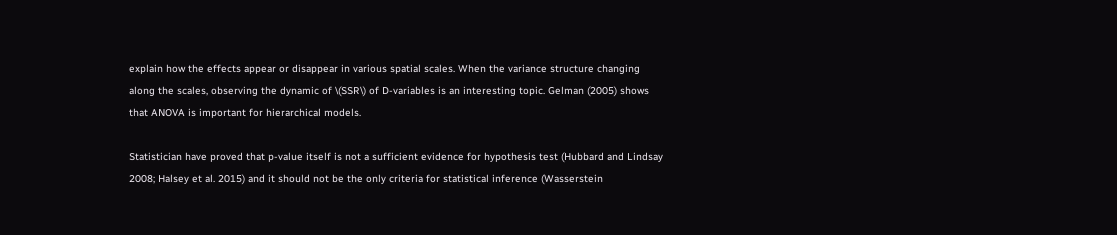explain how the effects appear or disappear in various spatial scales. When the variance structure changing along the scales, observing the dynamic of \(SSR\) of D-variables is an interesting topic. Gelman (2005) shows that ANOVA is important for hierarchical models.

Statistician have proved that p-value itself is not a sufficient evidence for hypothesis test (Hubbard and Lindsay 2008; Halsey et al. 2015) and it should not be the only criteria for statistical inference (Wasserstein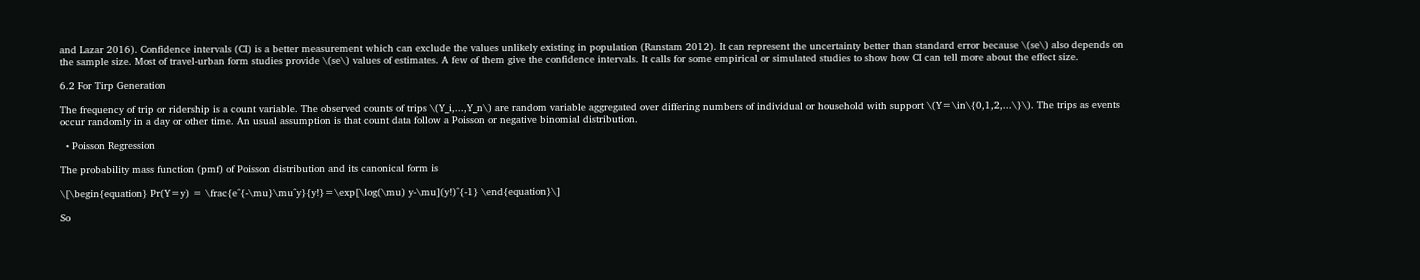and Lazar 2016). Confidence intervals (CI) is a better measurement which can exclude the values unlikely existing in population (Ranstam 2012). It can represent the uncertainty better than standard error because \(se\) also depends on the sample size. Most of travel-urban form studies provide \(se\) values of estimates. A few of them give the confidence intervals. It calls for some empirical or simulated studies to show how CI can tell more about the effect size.

6.2 For Tirp Generation

The frequency of trip or ridership is a count variable. The observed counts of trips \(Y_i,...,Y_n\) are random variable aggregated over differing numbers of individual or household with support \(Y=\in\{0,1,2,...\}\). The trips as events occur randomly in a day or other time. An usual assumption is that count data follow a Poisson or negative binomial distribution.

  • Poisson Regression

The probability mass function (pmf) of Poisson distribution and its canonical form is

\[\begin{equation} Pr(Y=y) = \frac{e^{-\mu}\mu^y}{y!}=\exp[\log(\mu) y-\mu](y!)^{-1} \end{equation}\]

So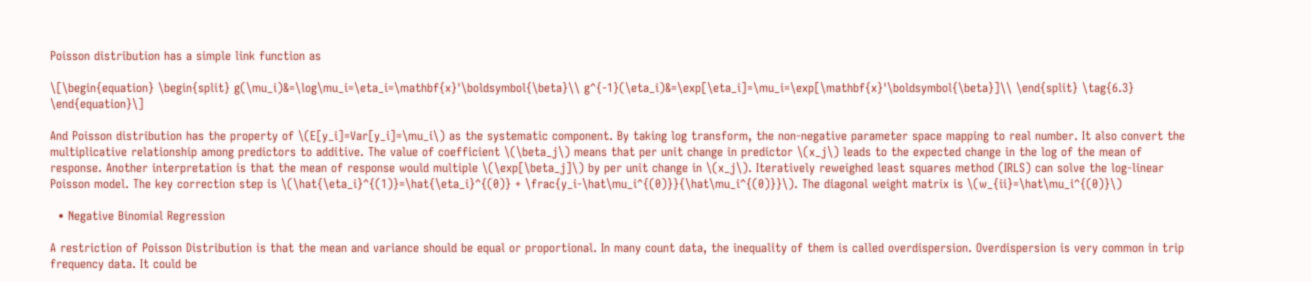Poisson distribution has a simple link function as

\[\begin{equation} \begin{split} g(\mu_i)&=\log\mu_i=\eta_i=\mathbf{x}'\boldsymbol{\beta}\\ g^{-1}(\eta_i)&=\exp[\eta_i]=\mu_i=\exp[\mathbf{x}'\boldsymbol{\beta}]\\ \end{split} \tag{6.3} \end{equation}\]

And Poisson distribution has the property of \(E[y_i]=Var[y_i]=\mu_i\) as the systematic component. By taking log transform, the non-negative parameter space mapping to real number. It also convert the multiplicative relationship among predictors to additive. The value of coefficient \(\beta_j\) means that per unit change in predictor \(x_j\) leads to the expected change in the log of the mean of response. Another interpretation is that the mean of response would multiple \(\exp[\beta_j]\) by per unit change in \(x_j\). Iteratively reweighed least squares method (IRLS) can solve the log-linear Poisson model. The key correction step is \(\hat{\eta_i}^{(1)}=\hat{\eta_i}^{(0)} + \frac{y_i-\hat\mu_i^{(0)}}{\hat\mu_i^{(0)}}\). The diagonal weight matrix is \(w_{ii}=\hat\mu_i^{(0)}\)

  • Negative Binomial Regression

A restriction of Poisson Distribution is that the mean and variance should be equal or proportional. In many count data, the inequality of them is called overdispersion. Overdispersion is very common in trip frequency data. It could be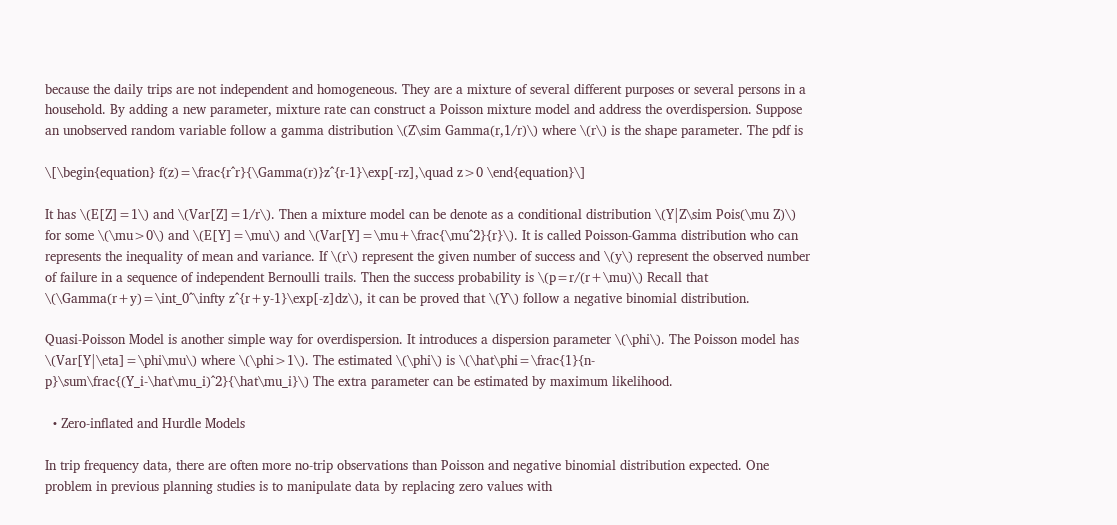because the daily trips are not independent and homogeneous. They are a mixture of several different purposes or several persons in a household. By adding a new parameter, mixture rate can construct a Poisson mixture model and address the overdispersion. Suppose an unobserved random variable follow a gamma distribution \(Z\sim Gamma(r,1/r)\) where \(r\) is the shape parameter. The pdf is

\[\begin{equation} f(z)=\frac{r^r}{\Gamma(r)}z^{r-1}\exp[-rz],\quad z>0 \end{equation}\]

It has \(E[Z]=1\) and \(Var[Z]=1/r\). Then a mixture model can be denote as a conditional distribution \(Y|Z\sim Pois(\mu Z)\) for some \(\mu>0\) and \(E[Y]=\mu\) and \(Var[Y]=\mu+\frac{\mu^2}{r}\). It is called Poisson-Gamma distribution who can represents the inequality of mean and variance. If \(r\) represent the given number of success and \(y\) represent the observed number of failure in a sequence of independent Bernoulli trails. Then the success probability is \(p=r/(r+\mu)\) Recall that \(\Gamma(r+y)=\int_0^\infty z^{r+y-1}\exp[-z]dz\), it can be proved that \(Y\) follow a negative binomial distribution.

Quasi-Poisson Model is another simple way for overdispersion. It introduces a dispersion parameter \(\phi\). The Poisson model has \(Var[Y|\eta]=\phi\mu\) where \(\phi>1\). The estimated \(\phi\) is \(\hat\phi=\frac{1}{n-p}\sum\frac{(Y_i-\hat\mu_i)^2}{\hat\mu_i}\) The extra parameter can be estimated by maximum likelihood.

  • Zero-inflated and Hurdle Models

In trip frequency data, there are often more no-trip observations than Poisson and negative binomial distribution expected. One problem in previous planning studies is to manipulate data by replacing zero values with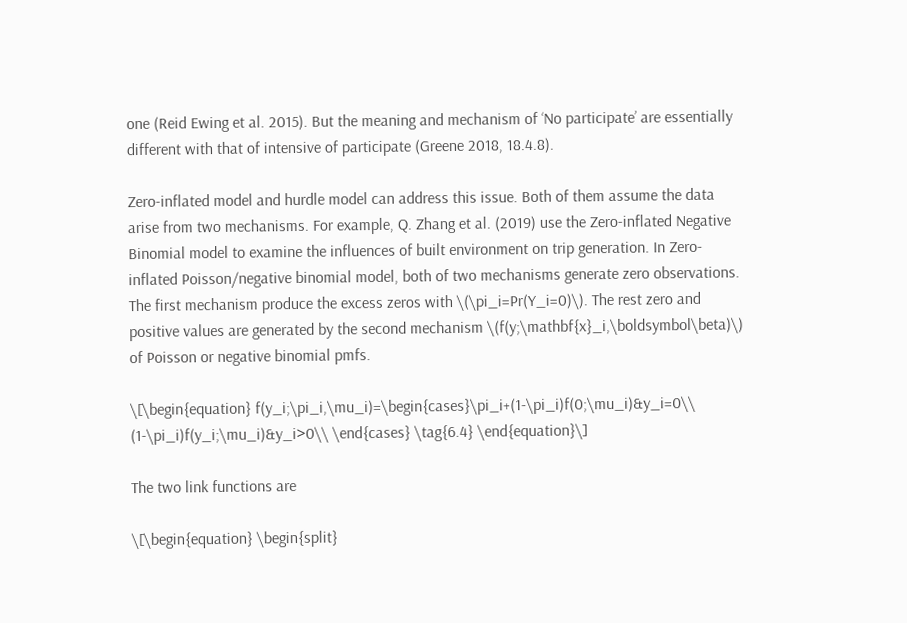one (Reid Ewing et al. 2015). But the meaning and mechanism of ‘No participate’ are essentially different with that of intensive of participate (Greene 2018, 18.4.8).

Zero-inflated model and hurdle model can address this issue. Both of them assume the data arise from two mechanisms. For example, Q. Zhang et al. (2019) use the Zero-inflated Negative Binomial model to examine the influences of built environment on trip generation. In Zero-inflated Poisson/negative binomial model, both of two mechanisms generate zero observations.
The first mechanism produce the excess zeros with \(\pi_i=Pr(Y_i=0)\). The rest zero and positive values are generated by the second mechanism \(f(y;\mathbf{x}_i,\boldsymbol\beta)\) of Poisson or negative binomial pmfs.

\[\begin{equation} f(y_i;\pi_i,\mu_i)=\begin{cases}\pi_i+(1-\pi_i)f(0;\mu_i)&y_i=0\\ (1-\pi_i)f(y_i;\mu_i)&y_i>0\\ \end{cases} \tag{6.4} \end{equation}\]

The two link functions are

\[\begin{equation} \begin{split}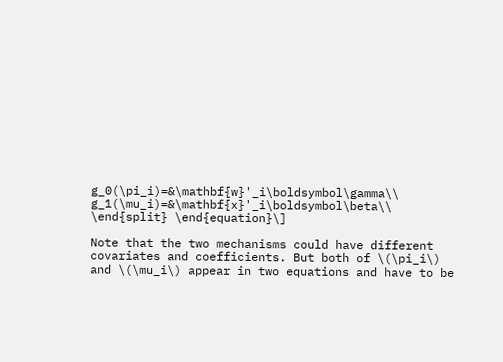g_0(\pi_i)=&\mathbf{w}'_i\boldsymbol\gamma\\ g_1(\mu_i)=&\mathbf{x}'_i\boldsymbol\beta\\ \end{split} \end{equation}\]

Note that the two mechanisms could have different covariates and coefficients. But both of \(\pi_i\) and \(\mu_i\) appear in two equations and have to be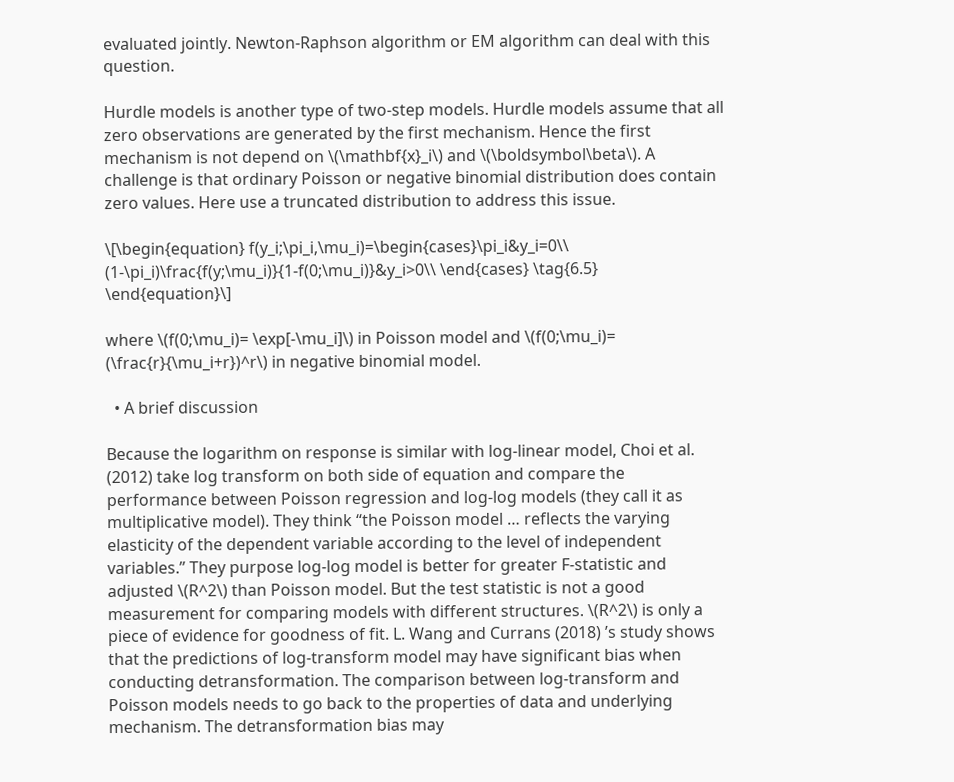evaluated jointly. Newton-Raphson algorithm or EM algorithm can deal with this question.

Hurdle models is another type of two-step models. Hurdle models assume that all zero observations are generated by the first mechanism. Hence the first mechanism is not depend on \(\mathbf{x}_i\) and \(\boldsymbol\beta\). A challenge is that ordinary Poisson or negative binomial distribution does contain zero values. Here use a truncated distribution to address this issue.

\[\begin{equation} f(y_i;\pi_i,\mu_i)=\begin{cases}\pi_i&y_i=0\\ (1-\pi_i)\frac{f(y;\mu_i)}{1-f(0;\mu_i)}&y_i>0\\ \end{cases} \tag{6.5} \end{equation}\]

where \(f(0;\mu_i)= \exp[-\mu_i]\) in Poisson model and \(f(0;\mu_i)= (\frac{r}{\mu_i+r})^r\) in negative binomial model.

  • A brief discussion

Because the logarithm on response is similar with log-linear model, Choi et al. (2012) take log transform on both side of equation and compare the performance between Poisson regression and log-log models (they call it as multiplicative model). They think “the Poisson model … reflects the varying elasticity of the dependent variable according to the level of independent variables.” They purpose log-log model is better for greater F-statistic and adjusted \(R^2\) than Poisson model. But the test statistic is not a good measurement for comparing models with different structures. \(R^2\) is only a piece of evidence for goodness of fit. L. Wang and Currans (2018) ’s study shows that the predictions of log-transform model may have significant bias when conducting detransformation. The comparison between log-transform and Poisson models needs to go back to the properties of data and underlying mechanism. The detransformation bias may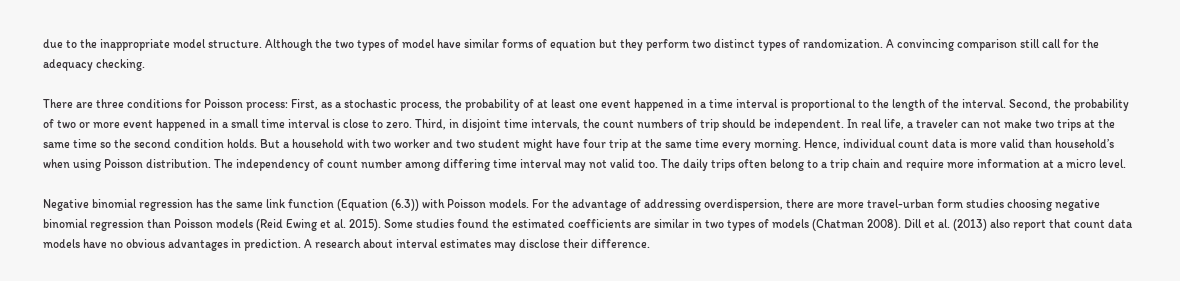due to the inappropriate model structure. Although the two types of model have similar forms of equation but they perform two distinct types of randomization. A convincing comparison still call for the adequacy checking.

There are three conditions for Poisson process: First, as a stochastic process, the probability of at least one event happened in a time interval is proportional to the length of the interval. Second, the probability of two or more event happened in a small time interval is close to zero. Third, in disjoint time intervals, the count numbers of trip should be independent. In real life, a traveler can not make two trips at the same time so the second condition holds. But a household with two worker and two student might have four trip at the same time every morning. Hence, individual count data is more valid than household’s when using Poisson distribution. The independency of count number among differing time interval may not valid too. The daily trips often belong to a trip chain and require more information at a micro level.

Negative binomial regression has the same link function (Equation (6.3)) with Poisson models. For the advantage of addressing overdispersion, there are more travel-urban form studies choosing negative binomial regression than Poisson models (Reid Ewing et al. 2015). Some studies found the estimated coefficients are similar in two types of models (Chatman 2008). Dill et al. (2013) also report that count data models have no obvious advantages in prediction. A research about interval estimates may disclose their difference.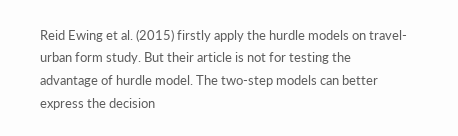Reid Ewing et al. (2015) firstly apply the hurdle models on travel-urban form study. But their article is not for testing the advantage of hurdle model. The two-step models can better express the decision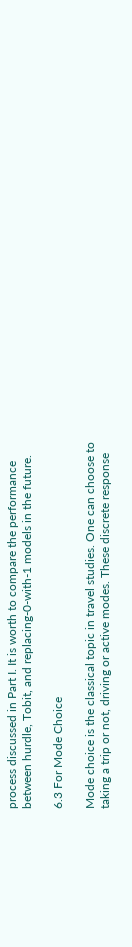process discussed in Part I. It is worth to compare the performance between hurdle, Tobit, and replacing-0-with-1 models in the future.

6.3 For Mode Choice

Mode choice is the classical topic in travel studies. One can choose to taking a trip or not, driving or active modes. These discrete response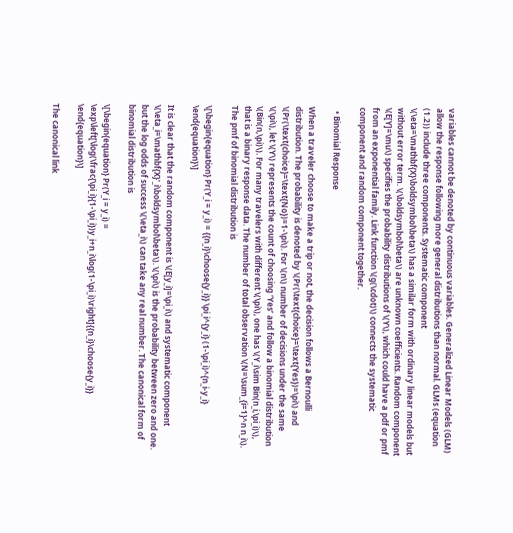variables cannot be denoted by continuous variables. Generalized Linear Models (GLM) allow the response following more general distributions than normal. GLMs (equation (1.2)) include three components. Systematic component \(\eta=\mathbf{X}\boldsymbol\beta\) has a similar form with ordinary linear models but without error term. \(\boldsymbol\beta\) are unknown coefficients. Random component \(E[Y]=\mu\) specifies the probability distributions of \(Y\), which could have a pdf or pmf from an exponential family. Link function \(g(\cdot)\) connects the systematic component and random component together.

  • Binomial Response

When a traveler choose to make a trip or not, the decision follows a Bernoulli distribution. The probability is denoted by \(Pr(\text{choice}=\text{Yes})=\pi\) and \(Pr(\text{choice}=\text{No})=1-\pi\). For \(n\) number of decisions under the same \(\pi\), let \(Y\) represents the count of choosing ‘Yes’ and follow a binomial distribution \(Bin(n,\pi)\). For many travelers with different \(\pi\), one has \(Y_i\sim Bin(n_i,\pi_i)\), that is a binary response data. The number of total observation \(N=\sum_{i=1}^n n_i\). The pmf of binomial distribution is

\[\begin{equation} Pr(Y_i = y_i) = {{n_i}\choose{y_i}} \pi_i^{y_i} (1-\pi_i)^{n_i-y_i} \end{equation}\]

It is clear that the random component is \(E[y_i]=\pi_i\) and systematic component \(\eta_i=\mathbf{X}'_i\boldsymbol\beta\). \(\pi\) is the probability between zero and one. but the log odds of success \(\eta_i\) can take any real number. The canonical form of binomial distribution is

\[\begin{equation} Pr(Y_i = y_i) = \exp\left[\log(\frac{\pi_i}{1-\pi_i})y_i+n_i\log(1-\pi_i)\right]{{n_i}\choose{y_i}} \end{equation}\]

The canonical link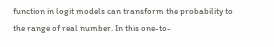function in logit models can transform the probability to the range of real number. In this one-to-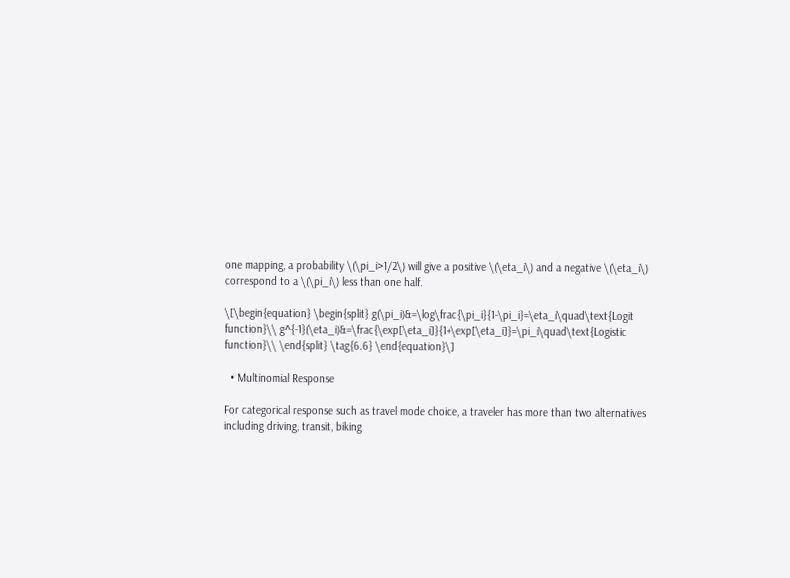one mapping, a probability \(\pi_i>1/2\) will give a positive \(\eta_i\) and a negative \(\eta_i\) correspond to a \(\pi_i\) less than one half.

\[\begin{equation} \begin{split} g(\pi_i)&=\log\frac{\pi_i}{1-\pi_i}=\eta_i\quad\text{Logit function}\\ g^{-1}(\eta_i)&=\frac{\exp[\eta_i]}{1+\exp[\eta_i]}=\pi_i\quad\text{Logistic function}\\ \end{split} \tag{6.6} \end{equation}\]

  • Multinomial Response

For categorical response such as travel mode choice, a traveler has more than two alternatives including driving, transit, biking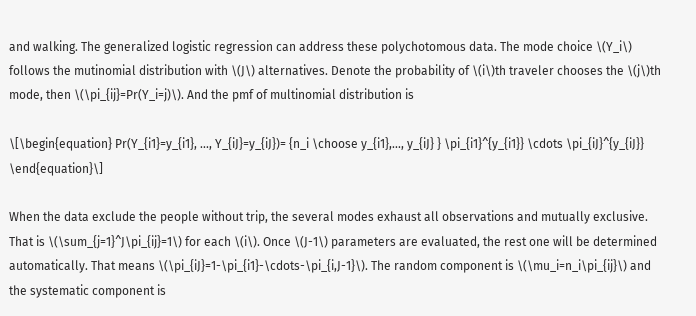and walking. The generalized logistic regression can address these polychotomous data. The mode choice \(Y_i\) follows the mutinomial distribution with \(J\) alternatives. Denote the probability of \(i\)th traveler chooses the \(j\)th mode, then \(\pi_{ij}=Pr(Y_i=j)\). And the pmf of multinomial distribution is

\[\begin{equation} Pr(Y_{i1}=y_{i1}, ..., Y_{iJ}=y_{iJ})= {n_i \choose y_{i1},..., y_{iJ} } \pi_{i1}^{y_{i1}} \cdots \pi_{iJ}^{y_{iJ}} \end{equation}\]

When the data exclude the people without trip, the several modes exhaust all observations and mutually exclusive. That is \(\sum_{j=1}^J\pi_{ij}=1\) for each \(i\). Once \(J-1\) parameters are evaluated, the rest one will be determined automatically. That means \(\pi_{iJ}=1-\pi_{i1}-\cdots-\pi_{i,J-1}\). The random component is \(\mu_i=n_i\pi_{ij}\) and the systematic component is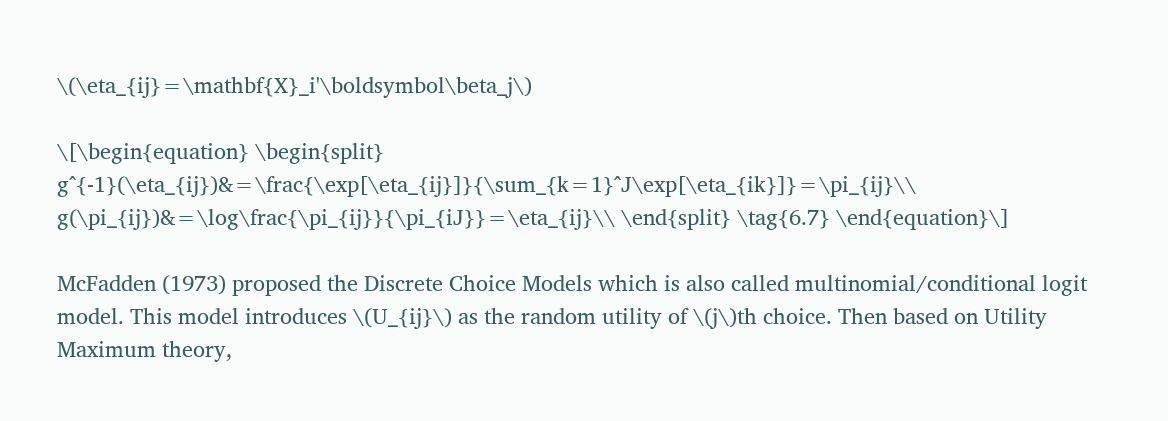\(\eta_{ij}=\mathbf{X}_i'\boldsymbol\beta_j\)

\[\begin{equation} \begin{split} g^{-1}(\eta_{ij})&=\frac{\exp[\eta_{ij}]}{\sum_{k=1}^J\exp[\eta_{ik}]}=\pi_{ij}\\ g(\pi_{ij})&=\log\frac{\pi_{ij}}{\pi_{iJ}}=\eta_{ij}\\ \end{split} \tag{6.7} \end{equation}\]

McFadden (1973) proposed the Discrete Choice Models which is also called multinomial/conditional logit model. This model introduces \(U_{ij}\) as the random utility of \(j\)th choice. Then based on Utility Maximum theory,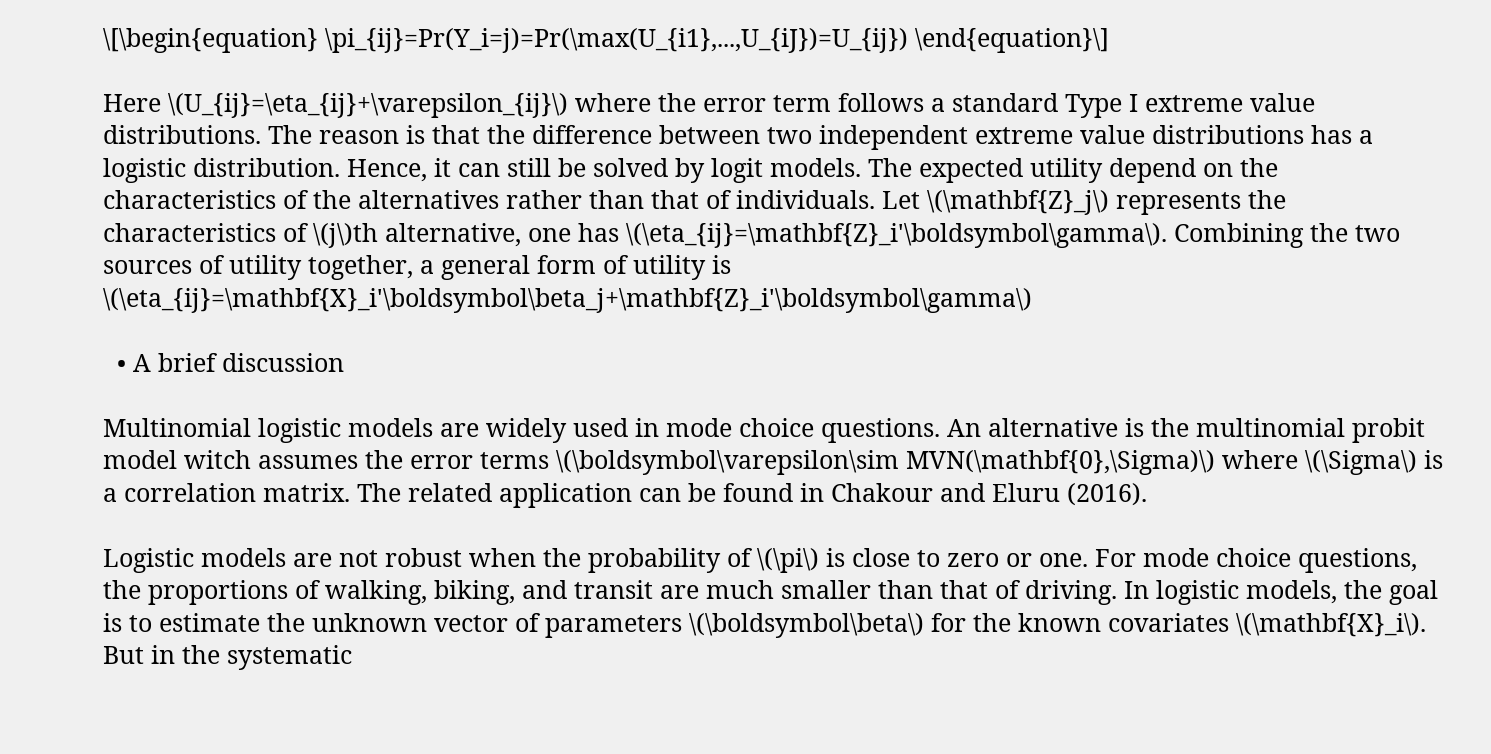\[\begin{equation} \pi_{ij}=Pr(Y_i=j)=Pr(\max(U_{i1},...,U_{iJ})=U_{ij}) \end{equation}\]

Here \(U_{ij}=\eta_{ij}+\varepsilon_{ij}\) where the error term follows a standard Type I extreme value distributions. The reason is that the difference between two independent extreme value distributions has a logistic distribution. Hence, it can still be solved by logit models. The expected utility depend on the characteristics of the alternatives rather than that of individuals. Let \(\mathbf{Z}_j\) represents the characteristics of \(j\)th alternative, one has \(\eta_{ij}=\mathbf{Z}_i'\boldsymbol\gamma\). Combining the two sources of utility together, a general form of utility is \(\eta_{ij}=\mathbf{X}_i'\boldsymbol\beta_j+\mathbf{Z}_i'\boldsymbol\gamma\)

  • A brief discussion

Multinomial logistic models are widely used in mode choice questions. An alternative is the multinomial probit model witch assumes the error terms \(\boldsymbol\varepsilon\sim MVN(\mathbf{0},\Sigma)\) where \(\Sigma\) is a correlation matrix. The related application can be found in Chakour and Eluru (2016).

Logistic models are not robust when the probability of \(\pi\) is close to zero or one. For mode choice questions, the proportions of walking, biking, and transit are much smaller than that of driving. In logistic models, the goal is to estimate the unknown vector of parameters \(\boldsymbol\beta\) for the known covariates \(\mathbf{X}_i\). But in the systematic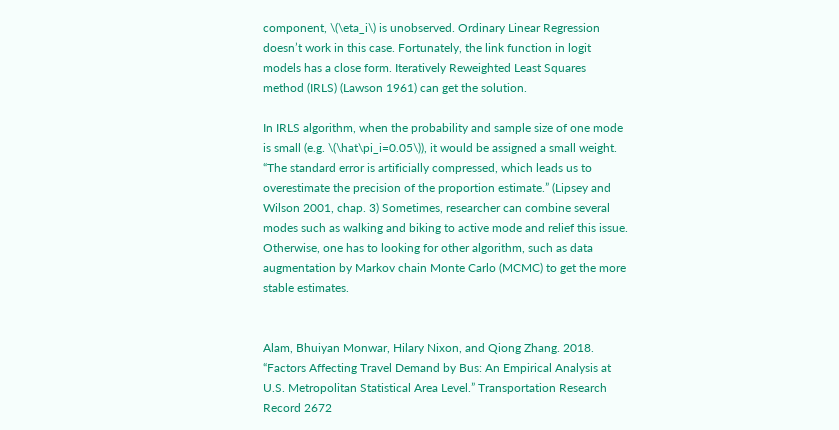component, \(\eta_i\) is unobserved. Ordinary Linear Regression doesn’t work in this case. Fortunately, the link function in logit models has a close form. Iteratively Reweighted Least Squares method (IRLS) (Lawson 1961) can get the solution.

In IRLS algorithm, when the probability and sample size of one mode is small (e.g. \(\hat\pi_i=0.05\)), it would be assigned a small weight. “The standard error is artificially compressed, which leads us to overestimate the precision of the proportion estimate.” (Lipsey and Wilson 2001, chap. 3) Sometimes, researcher can combine several modes such as walking and biking to active mode and relief this issue. Otherwise, one has to looking for other algorithm, such as data augmentation by Markov chain Monte Carlo (MCMC) to get the more stable estimates.


Alam, Bhuiyan Monwar, Hilary Nixon, and Qiong Zhang. 2018. “Factors Affecting Travel Demand by Bus: An Empirical Analysis at U.S. Metropolitan Statistical Area Level.” Transportation Research Record 2672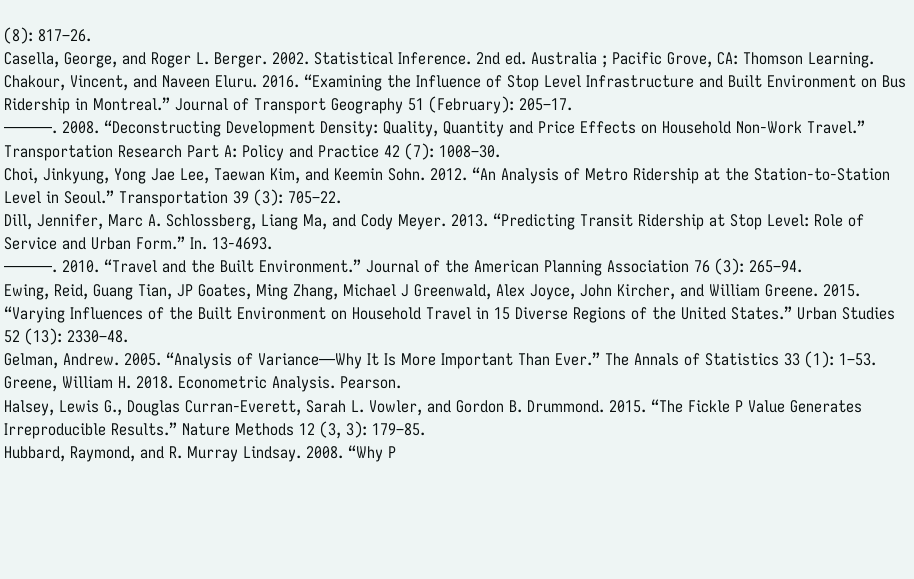(8): 817–26.
Casella, George, and Roger L. Berger. 2002. Statistical Inference. 2nd ed. Australia ; Pacific Grove, CA: Thomson Learning.
Chakour, Vincent, and Naveen Eluru. 2016. “Examining the Influence of Stop Level Infrastructure and Built Environment on Bus Ridership in Montreal.” Journal of Transport Geography 51 (February): 205–17.
———. 2008. “Deconstructing Development Density: Quality, Quantity and Price Effects on Household Non-Work Travel.” Transportation Research Part A: Policy and Practice 42 (7): 1008–30.
Choi, Jinkyung, Yong Jae Lee, Taewan Kim, and Keemin Sohn. 2012. “An Analysis of Metro Ridership at the Station-to-Station Level in Seoul.” Transportation 39 (3): 705–22.
Dill, Jennifer, Marc A. Schlossberg, Liang Ma, and Cody Meyer. 2013. “Predicting Transit Ridership at Stop Level: Role of Service and Urban Form.” In. 13-4693.
———. 2010. “Travel and the Built Environment.” Journal of the American Planning Association 76 (3): 265–94.
Ewing, Reid, Guang Tian, JP Goates, Ming Zhang, Michael J Greenwald, Alex Joyce, John Kircher, and William Greene. 2015. “Varying Influences of the Built Environment on Household Travel in 15 Diverse Regions of the United States.” Urban Studies 52 (13): 2330–48.
Gelman, Andrew. 2005. “Analysis of Variance—Why It Is More Important Than Ever.” The Annals of Statistics 33 (1): 1–53.
Greene, William H. 2018. Econometric Analysis. Pearson.
Halsey, Lewis G., Douglas Curran-Everett, Sarah L. Vowler, and Gordon B. Drummond. 2015. “The Fickle P Value Generates Irreproducible Results.” Nature Methods 12 (3, 3): 179–85.
Hubbard, Raymond, and R. Murray Lindsay. 2008. “Why P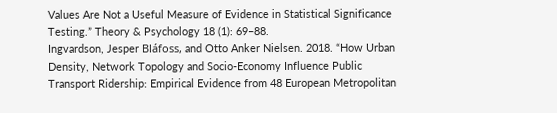Values Are Not a Useful Measure of Evidence in Statistical Significance Testing.” Theory & Psychology 18 (1): 69–88.
Ingvardson, Jesper Bláfoss, and Otto Anker Nielsen. 2018. “How Urban Density, Network Topology and Socio-Economy Influence Public Transport Ridership: Empirical Evidence from 48 European Metropolitan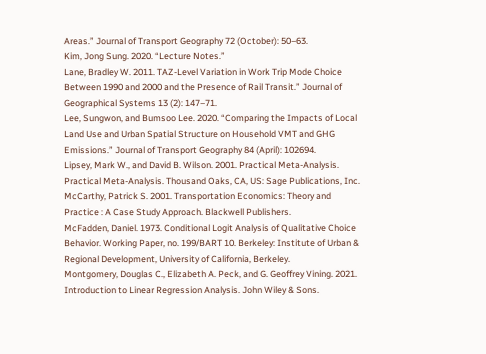Areas.” Journal of Transport Geography 72 (October): 50–63.
Kim, Jong Sung. 2020. “Lecture Notes.”
Lane, Bradley W. 2011. TAZ-Level Variation in Work Trip Mode Choice Between 1990 and 2000 and the Presence of Rail Transit.” Journal of Geographical Systems 13 (2): 147–71.
Lee, Sungwon, and Bumsoo Lee. 2020. “Comparing the Impacts of Local Land Use and Urban Spatial Structure on Household VMT and GHG Emissions.” Journal of Transport Geography 84 (April): 102694.
Lipsey, Mark W., and David B. Wilson. 2001. Practical Meta-Analysis. Practical Meta-Analysis. Thousand Oaks, CA, US: Sage Publications, Inc.
McCarthy, Patrick S. 2001. Transportation Economics: Theory and Practice : A Case Study Approach. Blackwell Publishers.
McFadden, Daniel. 1973. Conditional Logit Analysis of Qualitative Choice Behavior. Working Paper, no. 199/BART 10. Berkeley: Institute of Urban & Regional Development, University of California, Berkeley.
Montgomery, Douglas C., Elizabeth A. Peck, and G. Geoffrey Vining. 2021. Introduction to Linear Regression Analysis. John Wiley & Sons.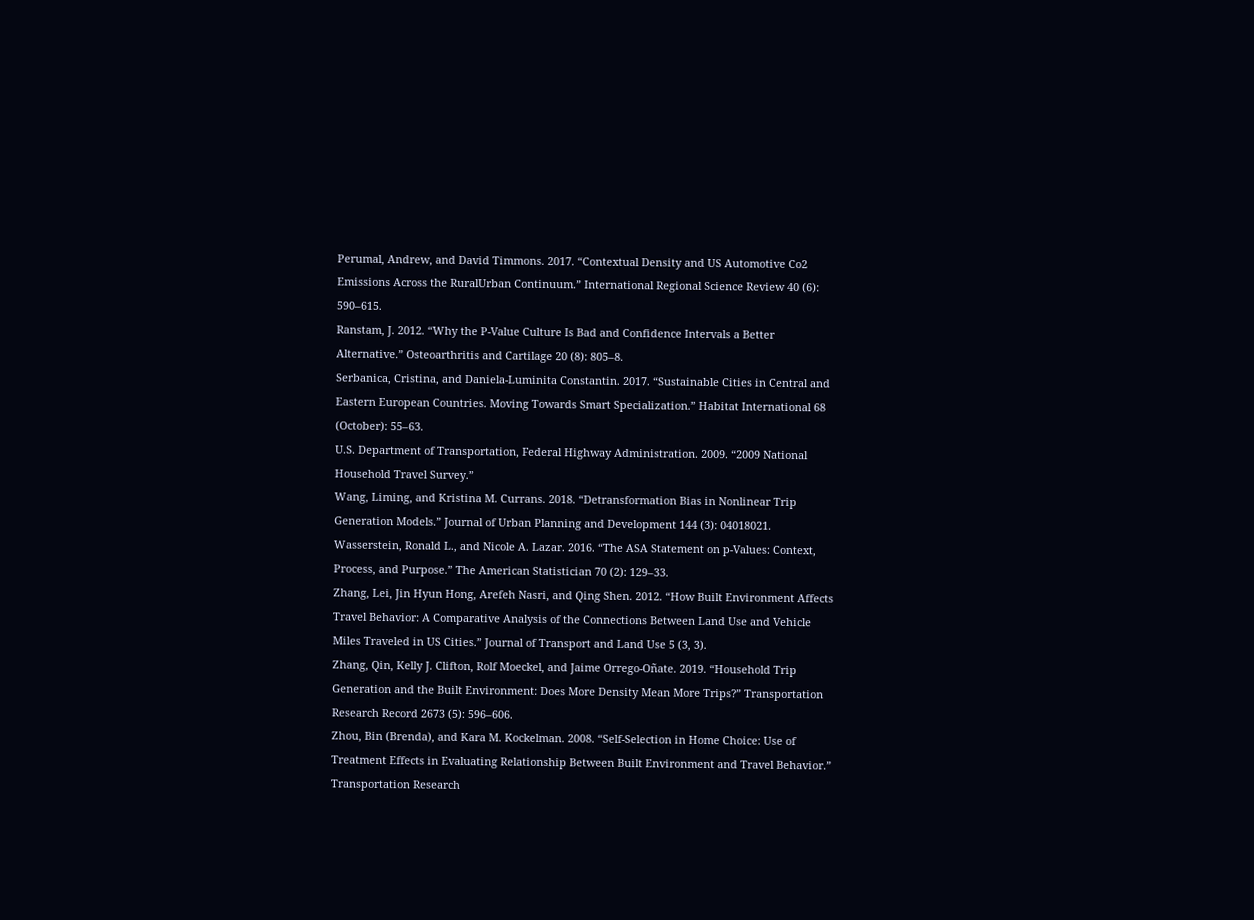Perumal, Andrew, and David Timmons. 2017. “Contextual Density and US Automotive Co2 Emissions Across the RuralUrban Continuum.” International Regional Science Review 40 (6): 590–615.
Ranstam, J. 2012. “Why the P-Value Culture Is Bad and Confidence Intervals a Better Alternative.” Osteoarthritis and Cartilage 20 (8): 805–8.
Serbanica, Cristina, and Daniela-Luminita Constantin. 2017. “Sustainable Cities in Central and Eastern European Countries. Moving Towards Smart Specialization.” Habitat International 68 (October): 55–63.
U.S. Department of Transportation, Federal Highway Administration. 2009. “2009 National Household Travel Survey.”
Wang, Liming, and Kristina M. Currans. 2018. “Detransformation Bias in Nonlinear Trip Generation Models.” Journal of Urban Planning and Development 144 (3): 04018021.
Wasserstein, Ronald L., and Nicole A. Lazar. 2016. “The ASA Statement on p-Values: Context, Process, and Purpose.” The American Statistician 70 (2): 129–33.
Zhang, Lei, Jin Hyun Hong, Arefeh Nasri, and Qing Shen. 2012. “How Built Environment Affects Travel Behavior: A Comparative Analysis of the Connections Between Land Use and Vehicle Miles Traveled in US Cities.” Journal of Transport and Land Use 5 (3, 3).
Zhang, Qin, Kelly J. Clifton, Rolf Moeckel, and Jaime Orrego-Oñate. 2019. “Household Trip Generation and the Built Environment: Does More Density Mean More Trips?” Transportation Research Record 2673 (5): 596–606.
Zhou, Bin (Brenda), and Kara M. Kockelman. 2008. “Self-Selection in Home Choice: Use of Treatment Effects in Evaluating Relationship Between Built Environment and Travel Behavior.” Transportation Research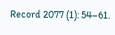Record 2077 (1): 54–61.